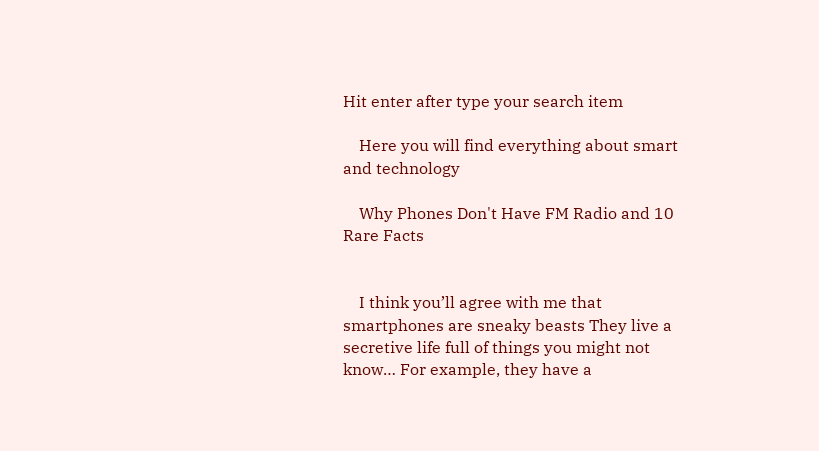Hit enter after type your search item

    Here you will find everything about smart and technology

    Why Phones Don't Have FM Radio and 10 Rare Facts


    I think you’ll agree with me that smartphones are sneaky beasts They live a secretive life full of things you might not know… For example, they have a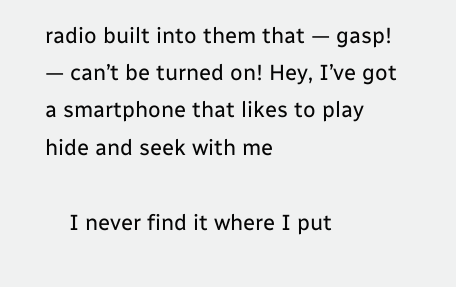radio built into them that — gasp! — can’t be turned on! Hey, I’ve got a smartphone that likes to play hide and seek with me

    I never find it where I put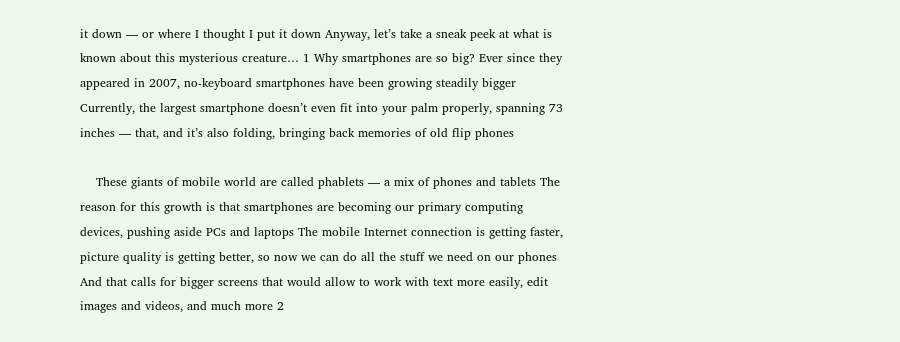it down — or where I thought I put it down Anyway, let’s take a sneak peek at what is known about this mysterious creature… 1 Why smartphones are so big? Ever since they appeared in 2007, no-keyboard smartphones have been growing steadily bigger Currently, the largest smartphone doesn’t even fit into your palm properly, spanning 73 inches — that, and it’s also folding, bringing back memories of old flip phones

    These giants of mobile world are called phablets — a mix of phones and tablets The reason for this growth is that smartphones are becoming our primary computing devices, pushing aside PCs and laptops The mobile Internet connection is getting faster, picture quality is getting better, so now we can do all the stuff we need on our phones And that calls for bigger screens that would allow to work with text more easily, edit images and videos, and much more 2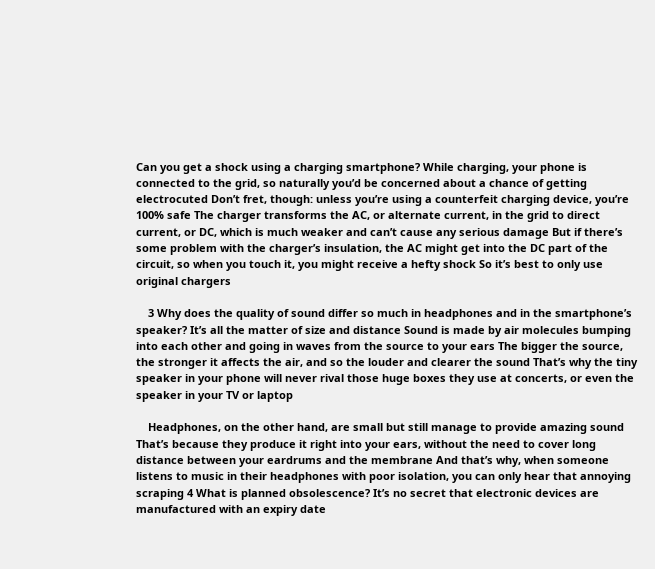Can you get a shock using a charging smartphone? While charging, your phone is connected to the grid, so naturally you’d be concerned about a chance of getting electrocuted Don’t fret, though: unless you’re using a counterfeit charging device, you’re 100% safe The charger transforms the AC, or alternate current, in the grid to direct current, or DC, which is much weaker and can’t cause any serious damage But if there’s some problem with the charger’s insulation, the AC might get into the DC part of the circuit, so when you touch it, you might receive a hefty shock So it’s best to only use original chargers

    3 Why does the quality of sound differ so much in headphones and in the smartphone’s speaker? It’s all the matter of size and distance Sound is made by air molecules bumping into each other and going in waves from the source to your ears The bigger the source, the stronger it affects the air, and so the louder and clearer the sound That’s why the tiny speaker in your phone will never rival those huge boxes they use at concerts, or even the speaker in your TV or laptop

    Headphones, on the other hand, are small but still manage to provide amazing sound That’s because they produce it right into your ears, without the need to cover long distance between your eardrums and the membrane And that’s why, when someone listens to music in their headphones with poor isolation, you can only hear that annoying scraping 4 What is planned obsolescence? It’s no secret that electronic devices are manufactured with an expiry date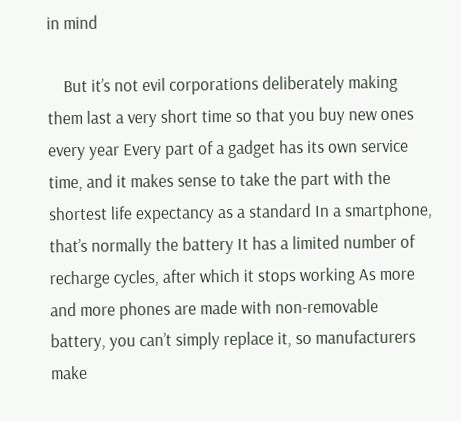in mind

    But it’s not evil corporations deliberately making them last a very short time so that you buy new ones every year Every part of a gadget has its own service time, and it makes sense to take the part with the shortest life expectancy as a standard In a smartphone, that’s normally the battery It has a limited number of recharge cycles, after which it stops working As more and more phones are made with non-removable battery, you can’t simply replace it, so manufacturers make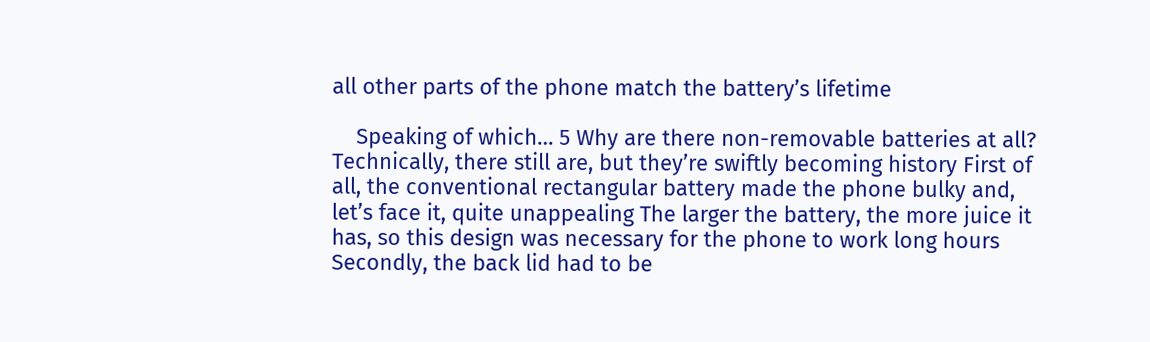all other parts of the phone match the battery’s lifetime

    Speaking of which… 5 Why are there non-removable batteries at all? Technically, there still are, but they’re swiftly becoming history First of all, the conventional rectangular battery made the phone bulky and, let’s face it, quite unappealing The larger the battery, the more juice it has, so this design was necessary for the phone to work long hours Secondly, the back lid had to be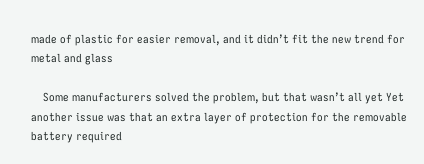made of plastic for easier removal, and it didn’t fit the new trend for metal and glass

    Some manufacturers solved the problem, but that wasn’t all yet Yet another issue was that an extra layer of protection for the removable battery required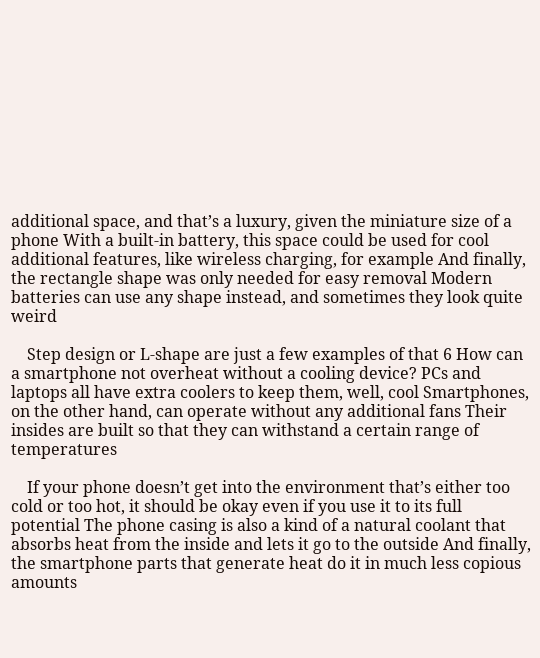additional space, and that’s a luxury, given the miniature size of a phone With a built-in battery, this space could be used for cool additional features, like wireless charging, for example And finally, the rectangle shape was only needed for easy removal Modern batteries can use any shape instead, and sometimes they look quite weird

    Step design or L-shape are just a few examples of that 6 How can a smartphone not overheat without a cooling device? PCs and laptops all have extra coolers to keep them, well, cool Smartphones, on the other hand, can operate without any additional fans Their insides are built so that they can withstand a certain range of temperatures

    If your phone doesn’t get into the environment that’s either too cold or too hot, it should be okay even if you use it to its full potential The phone casing is also a kind of a natural coolant that absorbs heat from the inside and lets it go to the outside And finally, the smartphone parts that generate heat do it in much less copious amounts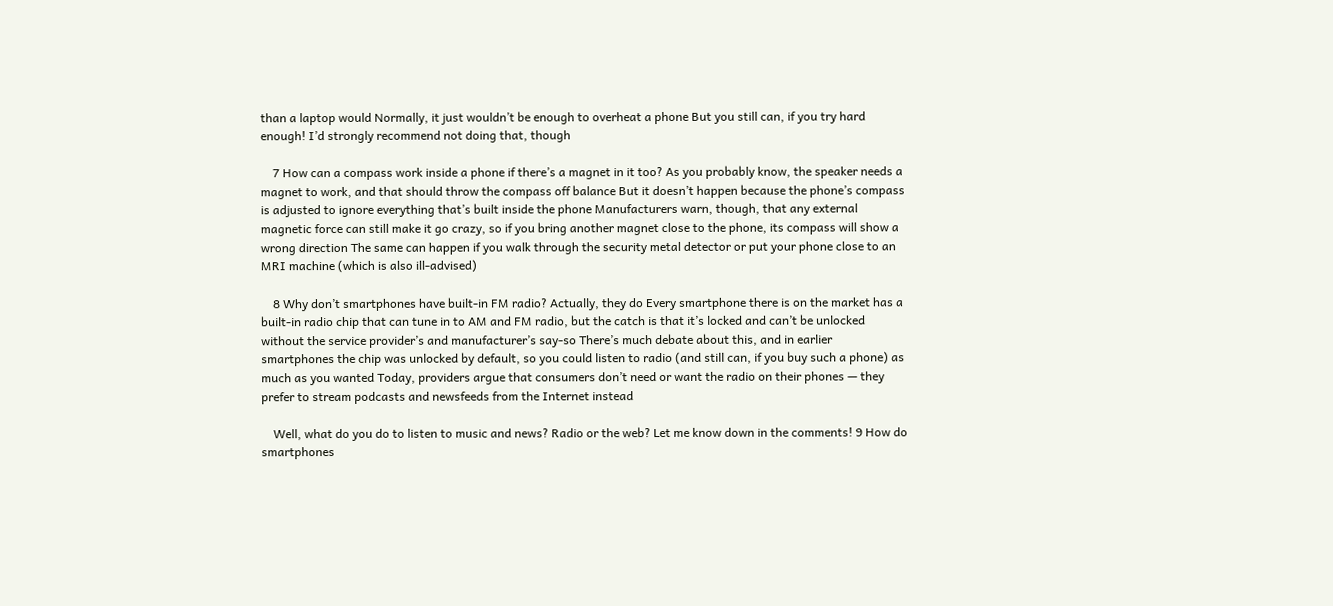than a laptop would Normally, it just wouldn’t be enough to overheat a phone But you still can, if you try hard enough! I’d strongly recommend not doing that, though

    7 How can a compass work inside a phone if there’s a magnet in it too? As you probably know, the speaker needs a magnet to work, and that should throw the compass off balance But it doesn’t happen because the phone’s compass is adjusted to ignore everything that’s built inside the phone Manufacturers warn, though, that any external magnetic force can still make it go crazy, so if you bring another magnet close to the phone, its compass will show a wrong direction The same can happen if you walk through the security metal detector or put your phone close to an MRI machine (which is also ill-advised)

    8 Why don’t smartphones have built-in FM radio? Actually, they do Every smartphone there is on the market has a built-in radio chip that can tune in to AM and FM radio, but the catch is that it’s locked and can’t be unlocked without the service provider’s and manufacturer’s say-so There’s much debate about this, and in earlier smartphones the chip was unlocked by default, so you could listen to radio (and still can, if you buy such a phone) as much as you wanted Today, providers argue that consumers don’t need or want the radio on their phones — they prefer to stream podcasts and newsfeeds from the Internet instead

    Well, what do you do to listen to music and news? Radio or the web? Let me know down in the comments! 9 How do smartphones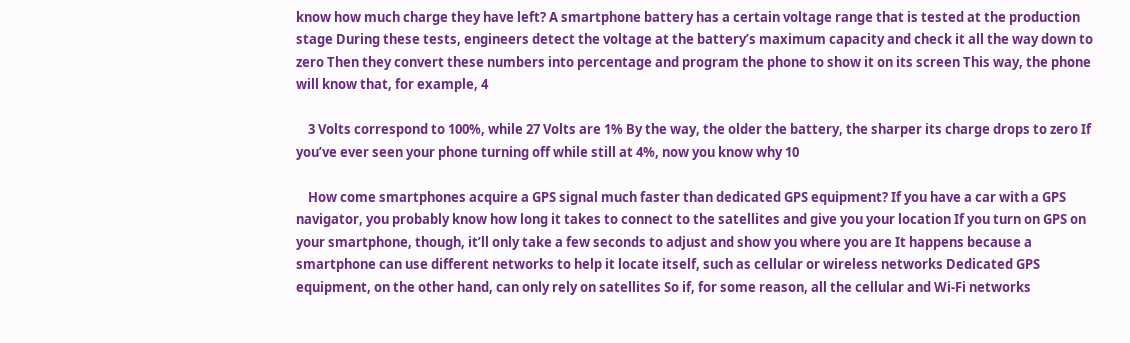know how much charge they have left? A smartphone battery has a certain voltage range that is tested at the production stage During these tests, engineers detect the voltage at the battery’s maximum capacity and check it all the way down to zero Then they convert these numbers into percentage and program the phone to show it on its screen This way, the phone will know that, for example, 4

    3 Volts correspond to 100%, while 27 Volts are 1% By the way, the older the battery, the sharper its charge drops to zero If you’ve ever seen your phone turning off while still at 4%, now you know why 10

    How come smartphones acquire a GPS signal much faster than dedicated GPS equipment? If you have a car with a GPS navigator, you probably know how long it takes to connect to the satellites and give you your location If you turn on GPS on your smartphone, though, it’ll only take a few seconds to adjust and show you where you are It happens because a smartphone can use different networks to help it locate itself, such as cellular or wireless networks Dedicated GPS equipment, on the other hand, can only rely on satellites So if, for some reason, all the cellular and Wi-Fi networks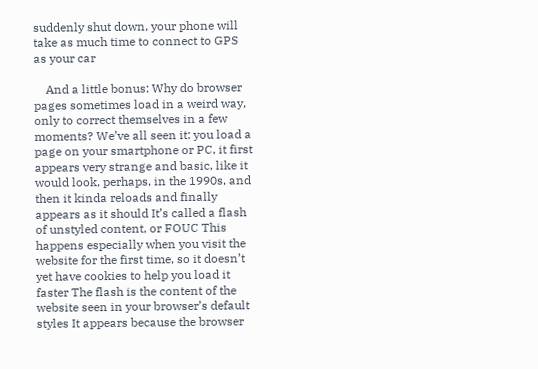suddenly shut down, your phone will take as much time to connect to GPS as your car

    And a little bonus: Why do browser pages sometimes load in a weird way, only to correct themselves in a few moments? We’ve all seen it: you load a page on your smartphone or PC, it first appears very strange and basic, like it would look, perhaps, in the 1990s, and then it kinda reloads and finally appears as it should It’s called a flash of unstyled content, or FOUC This happens especially when you visit the website for the first time, so it doesn’t yet have cookies to help you load it faster The flash is the content of the website seen in your browser’s default styles It appears because the browser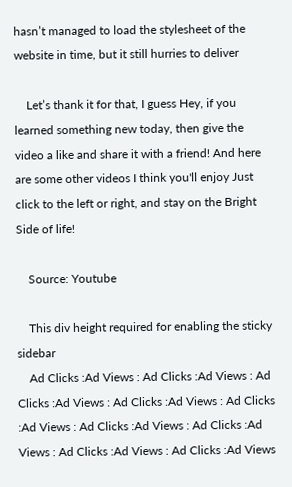hasn’t managed to load the stylesheet of the website in time, but it still hurries to deliver

    Let’s thank it for that, I guess Hey, if you learned something new today, then give the video a like and share it with a friend! And here are some other videos I think you'll enjoy Just click to the left or right, and stay on the Bright Side of life!

    Source: Youtube

    This div height required for enabling the sticky sidebar
    Ad Clicks :Ad Views : Ad Clicks :Ad Views : Ad Clicks :Ad Views : Ad Clicks :Ad Views : Ad Clicks :Ad Views : Ad Clicks :Ad Views : Ad Clicks :Ad Views : Ad Clicks :Ad Views : Ad Clicks :Ad Views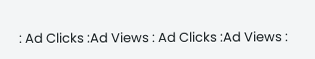: Ad Clicks :Ad Views : Ad Clicks :Ad Views :